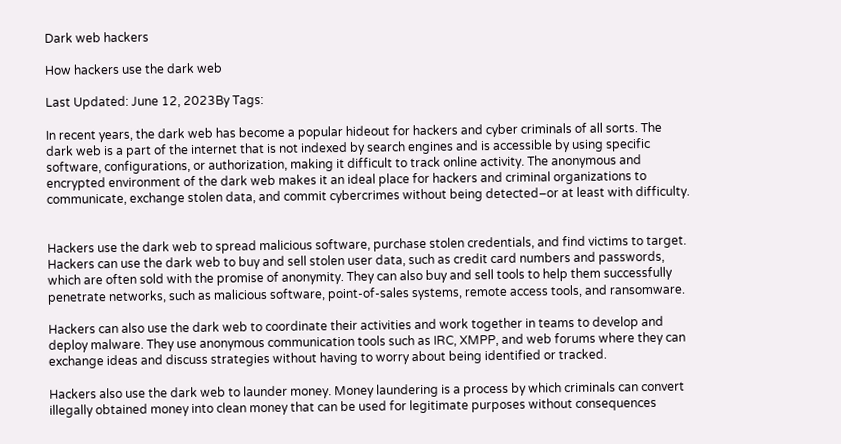Dark web hackers

How hackers use the dark web

Last Updated: June 12, 2023By Tags:

In recent years, the dark web has become a popular hideout for hackers and cyber criminals of all sorts. The dark web is a part of the internet that is not indexed by search engines and is accessible by using specific software, configurations, or authorization, making it difficult to track online activity. The anonymous and encrypted environment of the dark web makes it an ideal place for hackers and criminal organizations to communicate, exchange stolen data, and commit cybercrimes without being detected–or at least with difficulty.


Hackers use the dark web to spread malicious software, purchase stolen credentials, and find victims to target. Hackers can use the dark web to buy and sell stolen user data, such as credit card numbers and passwords, which are often sold with the promise of anonymity. They can also buy and sell tools to help them successfully penetrate networks, such as malicious software, point-of-sales systems, remote access tools, and ransomware.

Hackers can also use the dark web to coordinate their activities and work together in teams to develop and deploy malware. They use anonymous communication tools such as IRC, XMPP, and web forums where they can exchange ideas and discuss strategies without having to worry about being identified or tracked.

Hackers also use the dark web to launder money. Money laundering is a process by which criminals can convert illegally obtained money into clean money that can be used for legitimate purposes without consequences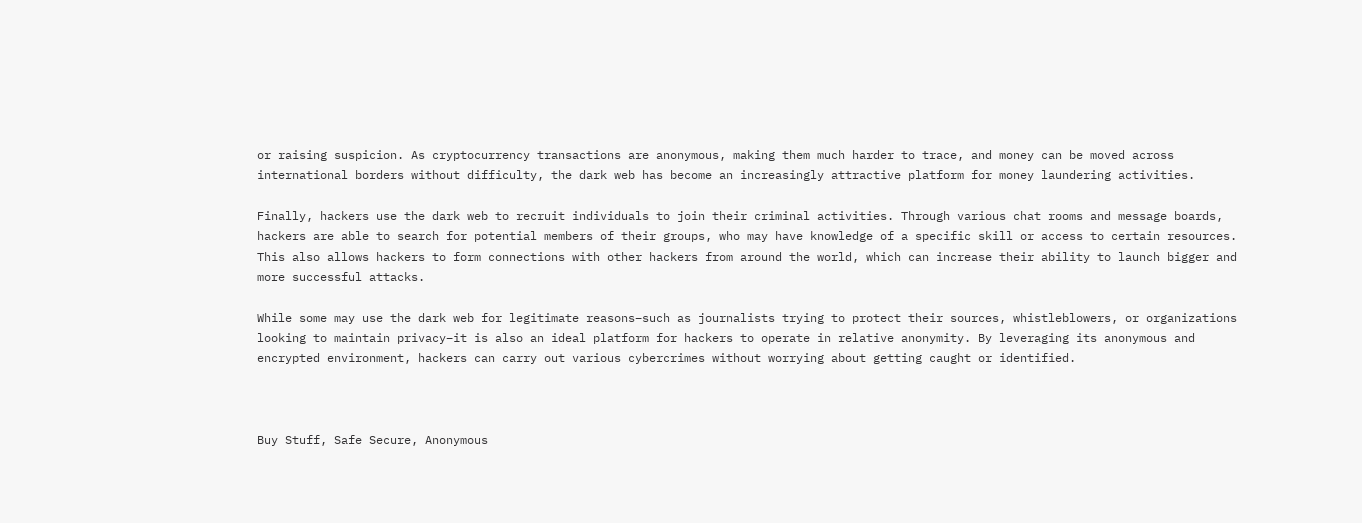or raising suspicion. As cryptocurrency transactions are anonymous, making them much harder to trace, and money can be moved across international borders without difficulty, the dark web has become an increasingly attractive platform for money laundering activities.

Finally, hackers use the dark web to recruit individuals to join their criminal activities. Through various chat rooms and message boards, hackers are able to search for potential members of their groups, who may have knowledge of a specific skill or access to certain resources. This also allows hackers to form connections with other hackers from around the world, which can increase their ability to launch bigger and more successful attacks.

While some may use the dark web for legitimate reasons–such as journalists trying to protect their sources, whistleblowers, or organizations looking to maintain privacy–it is also an ideal platform for hackers to operate in relative anonymity. By leveraging its anonymous and encrypted environment, hackers can carry out various cybercrimes without worrying about getting caught or identified.



Buy Stuff, Safe Secure, Anonymous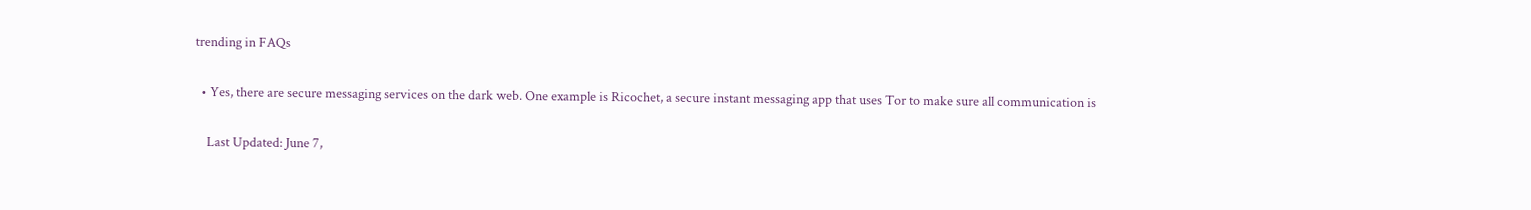trending in FAQs

  • Yes, there are secure messaging services on the dark web. One example is Ricochet, a secure instant messaging app that uses Tor to make sure all communication is

    Last Updated: June 7,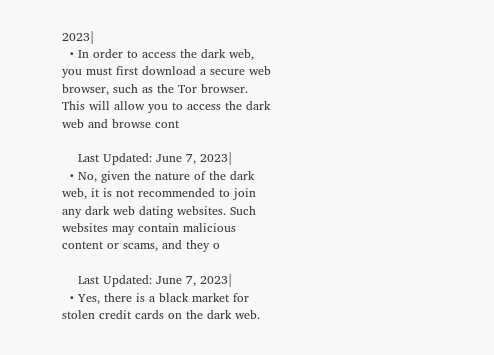2023|
  • In order to access the dark web, you must first download a secure web browser, such as the Tor browser. This will allow you to access the dark web and browse cont

    Last Updated: June 7, 2023|
  • No, given the nature of the dark web, it is not recommended to join any dark web dating websites. Such websites may contain malicious content or scams, and they o

    Last Updated: June 7, 2023|
  • Yes, there is a black market for stolen credit cards on the dark web.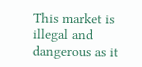This market is illegal and dangerous as it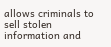allows criminals to sell stolen information and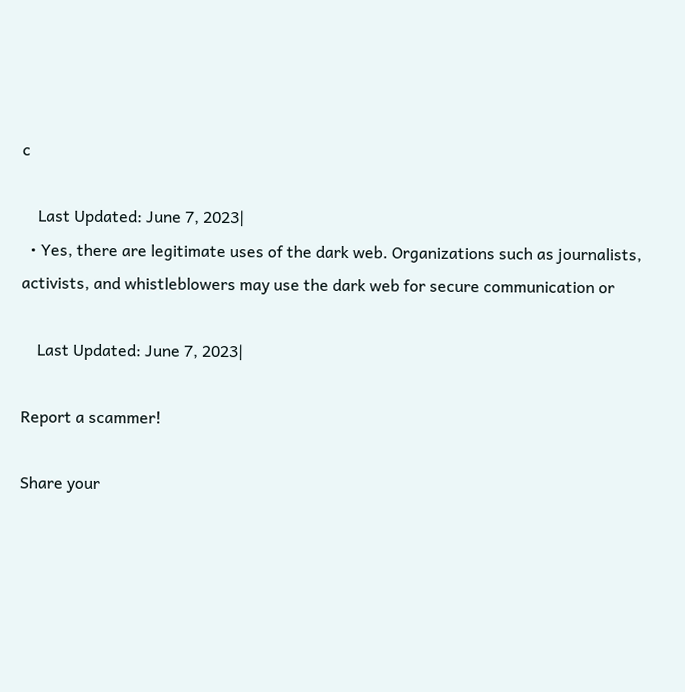c

    Last Updated: June 7, 2023|
  • Yes, there are legitimate uses of the dark web. Organizations such as journalists, activists, and whistleblowers may use the dark web for secure communication or

    Last Updated: June 7, 2023|

Report a scammer!

Share your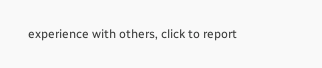experience with others, click to report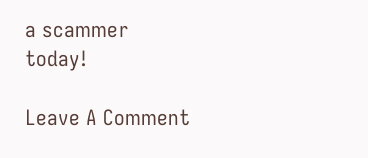a scammer today!

Leave A Comment